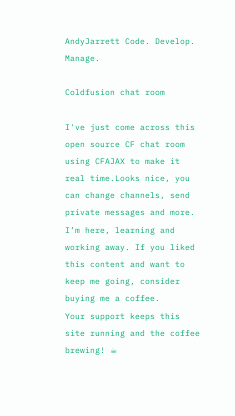AndyJarrett Code. Develop. Manage.

Coldfusion chat room

I've just come across this open source CF chat room using CFAJAX to make it real time.Looks nice, you can change channels, send private messages and more.
I’m here, learning and working away. If you liked this content and want to keep me going, consider buying me a coffee.
Your support keeps this site running and the coffee brewing! ☕